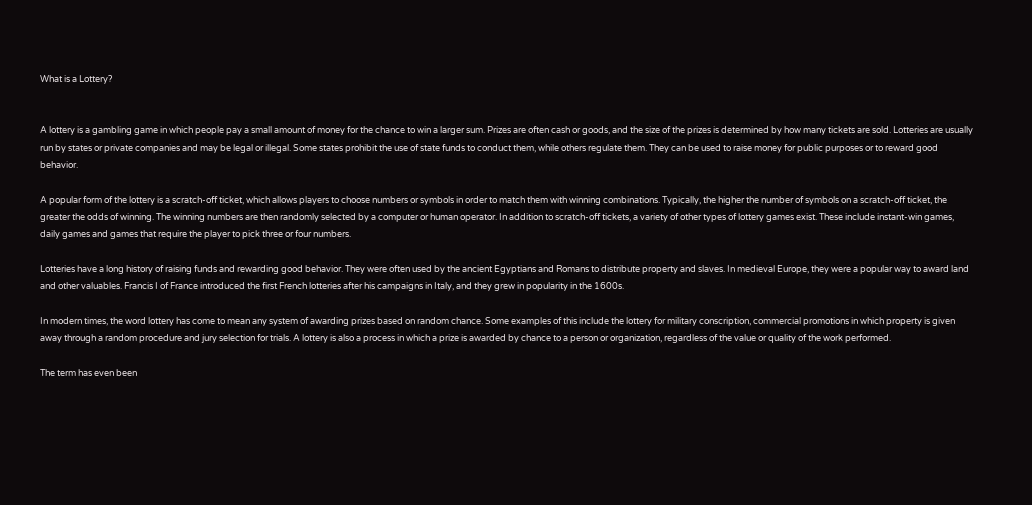What is a Lottery?


A lottery is a gambling game in which people pay a small amount of money for the chance to win a larger sum. Prizes are often cash or goods, and the size of the prizes is determined by how many tickets are sold. Lotteries are usually run by states or private companies and may be legal or illegal. Some states prohibit the use of state funds to conduct them, while others regulate them. They can be used to raise money for public purposes or to reward good behavior.

A popular form of the lottery is a scratch-off ticket, which allows players to choose numbers or symbols in order to match them with winning combinations. Typically, the higher the number of symbols on a scratch-off ticket, the greater the odds of winning. The winning numbers are then randomly selected by a computer or human operator. In addition to scratch-off tickets, a variety of other types of lottery games exist. These include instant-win games, daily games and games that require the player to pick three or four numbers.

Lotteries have a long history of raising funds and rewarding good behavior. They were often used by the ancient Egyptians and Romans to distribute property and slaves. In medieval Europe, they were a popular way to award land and other valuables. Francis I of France introduced the first French lotteries after his campaigns in Italy, and they grew in popularity in the 1600s.

In modern times, the word lottery has come to mean any system of awarding prizes based on random chance. Some examples of this include the lottery for military conscription, commercial promotions in which property is given away through a random procedure and jury selection for trials. A lottery is also a process in which a prize is awarded by chance to a person or organization, regardless of the value or quality of the work performed.

The term has even been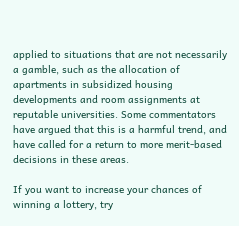applied to situations that are not necessarily a gamble, such as the allocation of apartments in subsidized housing developments and room assignments at reputable universities. Some commentators have argued that this is a harmful trend, and have called for a return to more merit-based decisions in these areas.

If you want to increase your chances of winning a lottery, try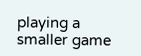playing a smaller game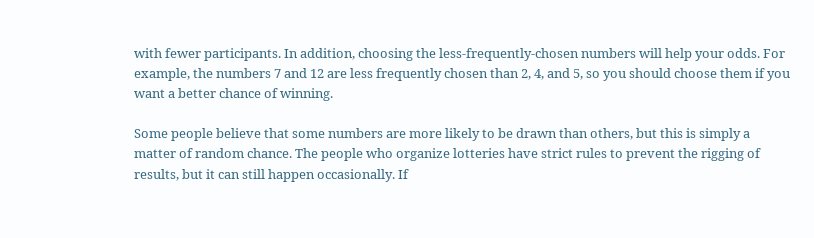with fewer participants. In addition, choosing the less-frequently-chosen numbers will help your odds. For example, the numbers 7 and 12 are less frequently chosen than 2, 4, and 5, so you should choose them if you want a better chance of winning.

Some people believe that some numbers are more likely to be drawn than others, but this is simply a matter of random chance. The people who organize lotteries have strict rules to prevent the rigging of results, but it can still happen occasionally. If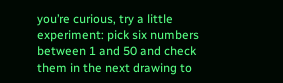you’re curious, try a little experiment: pick six numbers between 1 and 50 and check them in the next drawing to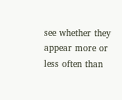see whether they appear more or less often than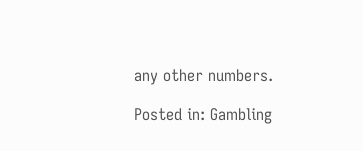any other numbers.

Posted in: Gambling